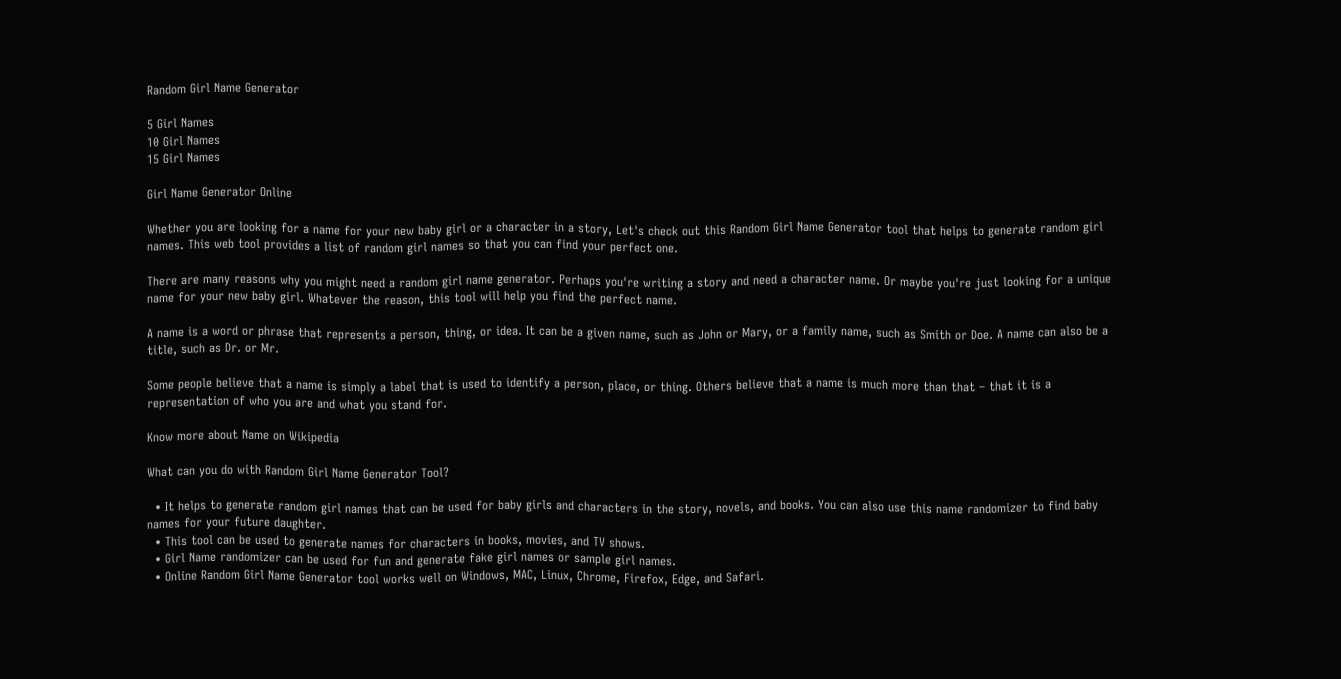Random Girl Name Generator

5 Girl Names
10 Girl Names
15 Girl Names

Girl Name Generator Online

Whether you are looking for a name for your new baby girl or a character in a story, Let's check out this Random Girl Name Generator tool that helps to generate random girl names. This web tool provides a list of random girl names so that you can find your perfect one.

There are many reasons why you might need a random girl name generator. Perhaps you're writing a story and need a character name. Or maybe you're just looking for a unique name for your new baby girl. Whatever the reason, this tool will help you find the perfect name.

A name is a word or phrase that represents a person, thing, or idea. It can be a given name, such as John or Mary, or a family name, such as Smith or Doe. A name can also be a title, such as Dr. or Mr.

Some people believe that a name is simply a label that is used to identify a person, place, or thing. Others believe that a name is much more than that – that it is a representation of who you are and what you stand for.

Know more about Name on Wikipedia

What can you do with Random Girl Name Generator Tool?

  • It helps to generate random girl names that can be used for baby girls and characters in the story, novels, and books. You can also use this name randomizer to find baby names for your future daughter.
  • This tool can be used to generate names for characters in books, movies, and TV shows.
  • Girl Name randomizer can be used for fun and generate fake girl names or sample girl names.
  • Online Random Girl Name Generator tool works well on Windows, MAC, Linux, Chrome, Firefox, Edge, and Safari.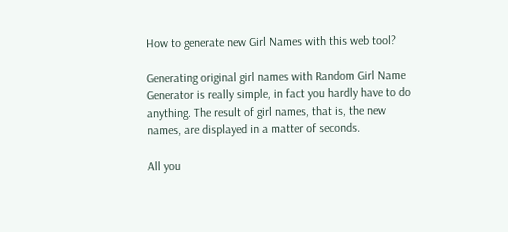How to generate new Girl Names with this web tool?

Generating original girl names with Random Girl Name Generator is really simple, in fact you hardly have to do anything. The result of girl names, that is, the new names, are displayed in a matter of seconds.

All you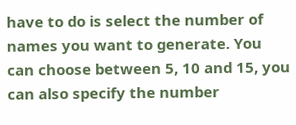have to do is select the number of names you want to generate. You can choose between 5, 10 and 15, you can also specify the number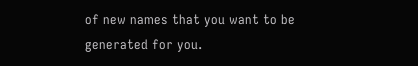of new names that you want to be generated for you.